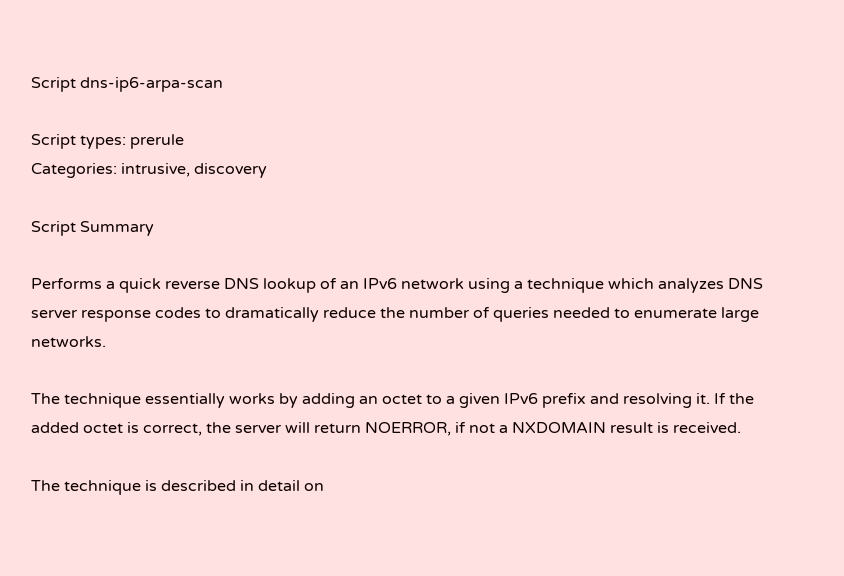Script dns-ip6-arpa-scan

Script types: prerule
Categories: intrusive, discovery

Script Summary

Performs a quick reverse DNS lookup of an IPv6 network using a technique which analyzes DNS server response codes to dramatically reduce the number of queries needed to enumerate large networks.

The technique essentially works by adding an octet to a given IPv6 prefix and resolving it. If the added octet is correct, the server will return NOERROR, if not a NXDOMAIN result is received.

The technique is described in detail on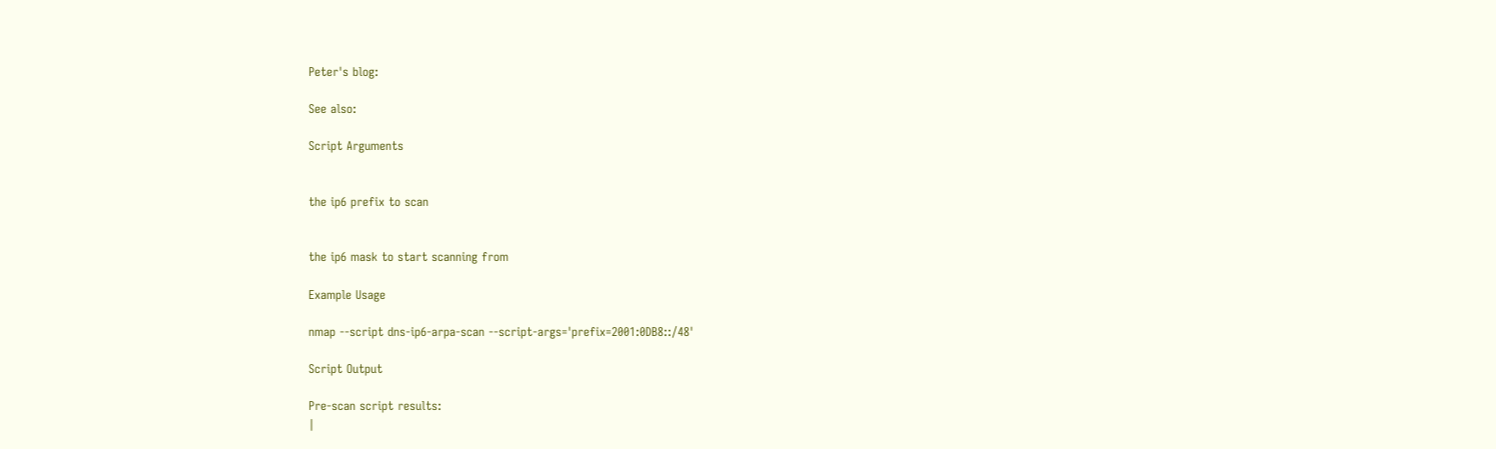Peter's blog:

See also:

Script Arguments


the ip6 prefix to scan


the ip6 mask to start scanning from

Example Usage

nmap --script dns-ip6-arpa-scan --script-args='prefix=2001:0DB8::/48'

Script Output

Pre-scan script results:
|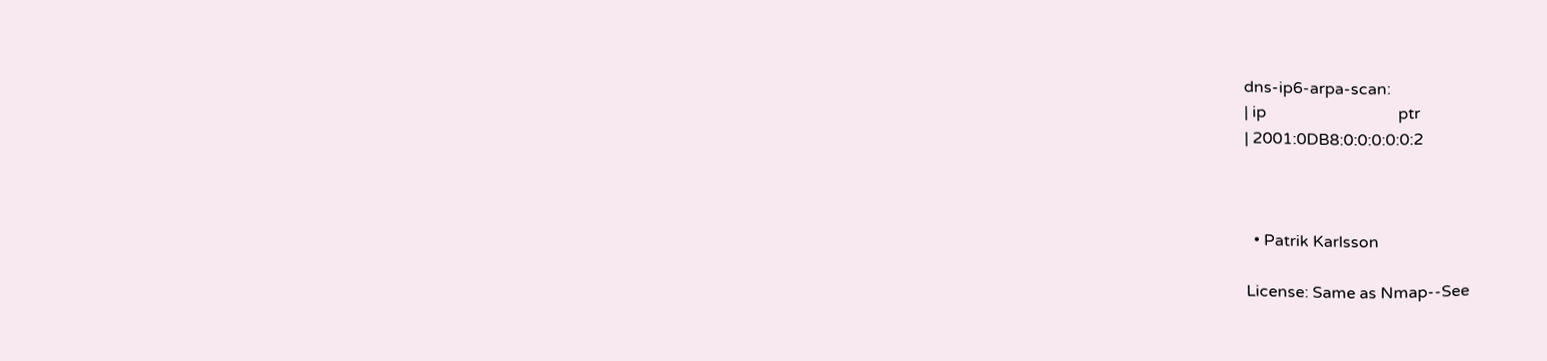dns-ip6-arpa-scan:
| ip                                 ptr
| 2001:0DB8:0:0:0:0:0:2



  • Patrik Karlsson

License: Same as Nmap--See